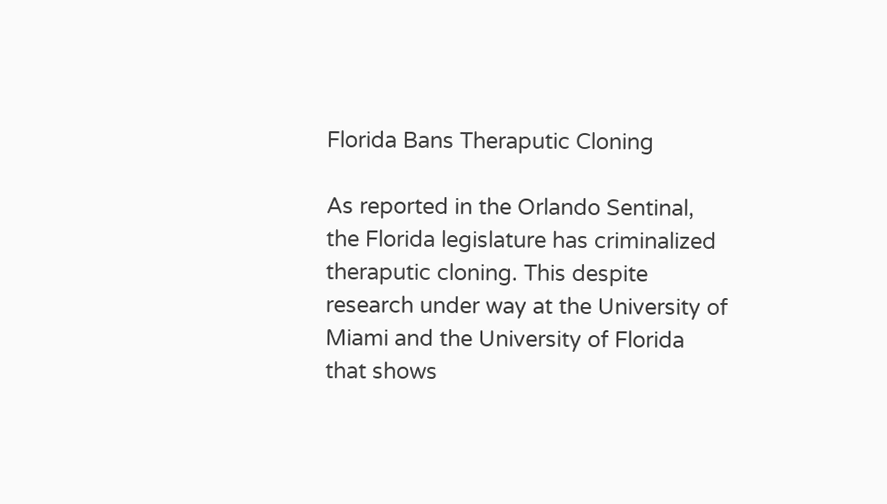Florida Bans Theraputic Cloning

As reported in the Orlando Sentinal, the Florida legislature has criminalized theraputic cloning. This despite research under way at the University of Miami and the University of Florida that shows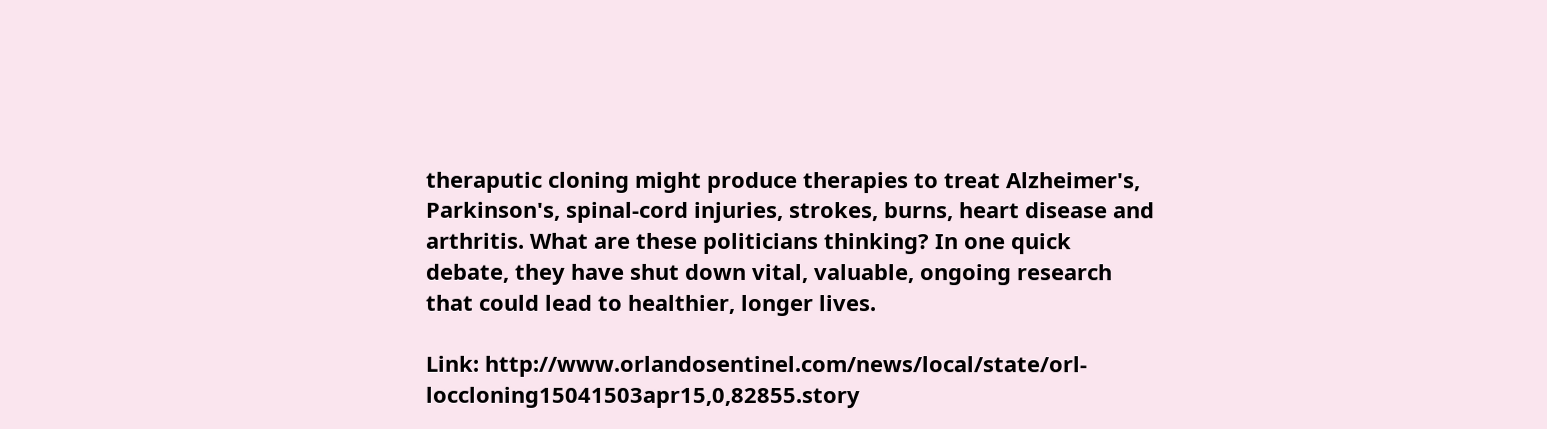theraputic cloning might produce therapies to treat Alzheimer's, Parkinson's, spinal-cord injuries, strokes, burns, heart disease and arthritis. What are these politicians thinking? In one quick debate, they have shut down vital, valuable, ongoing research that could lead to healthier, longer lives.

Link: http://www.orlandosentinel.com/news/local/state/orl-loccloning15041503apr15,0,82855.story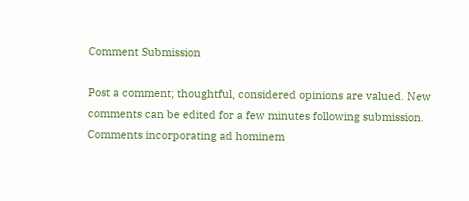Comment Submission

Post a comment; thoughtful, considered opinions are valued. New comments can be edited for a few minutes following submission. Comments incorporating ad hominem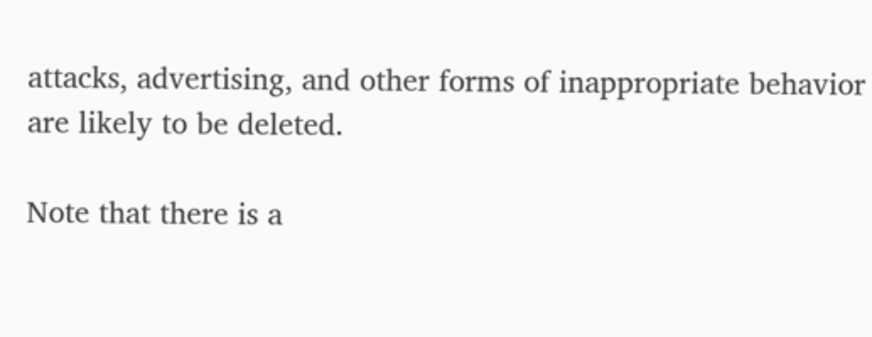attacks, advertising, and other forms of inappropriate behavior are likely to be deleted.

Note that there is a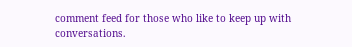comment feed for those who like to keep up with conversations.